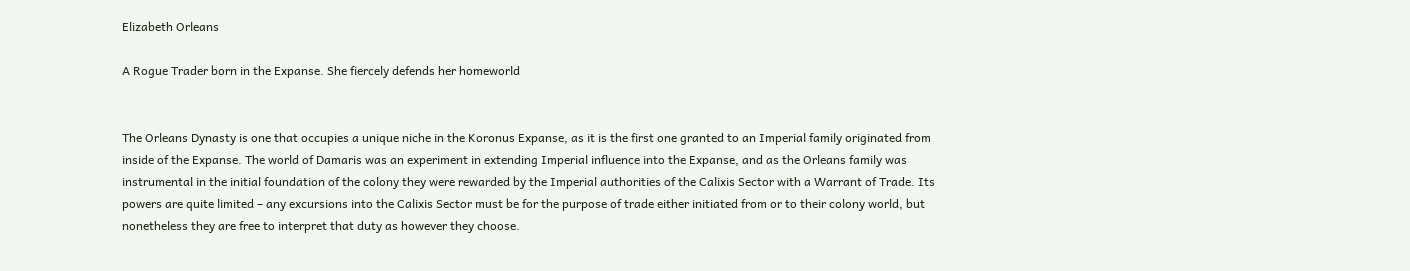Elizabeth Orleans

A Rogue Trader born in the Expanse. She fiercely defends her homeworld


The Orleans Dynasty is one that occupies a unique niche in the Koronus Expanse, as it is the first one granted to an Imperial family originated from inside of the Expanse. The world of Damaris was an experiment in extending Imperial influence into the Expanse, and as the Orleans family was instrumental in the initial foundation of the colony they were rewarded by the Imperial authorities of the Calixis Sector with a Warrant of Trade. Its powers are quite limited – any excursions into the Calixis Sector must be for the purpose of trade either initiated from or to their colony world, but nonetheless they are free to interpret that duty as however they choose.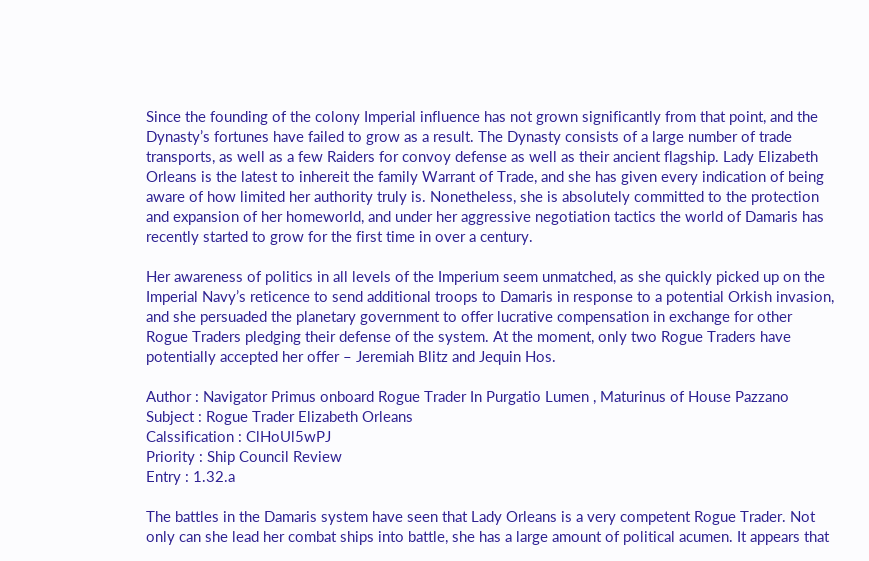Since the founding of the colony Imperial influence has not grown significantly from that point, and the Dynasty’s fortunes have failed to grow as a result. The Dynasty consists of a large number of trade transports, as well as a few Raiders for convoy defense as well as their ancient flagship. Lady Elizabeth Orleans is the latest to inhereit the family Warrant of Trade, and she has given every indication of being aware of how limited her authority truly is. Nonetheless, she is absolutely committed to the protection and expansion of her homeworld, and under her aggressive negotiation tactics the world of Damaris has recently started to grow for the first time in over a century.

Her awareness of politics in all levels of the Imperium seem unmatched, as she quickly picked up on the Imperial Navy’s reticence to send additional troops to Damaris in response to a potential Orkish invasion, and she persuaded the planetary government to offer lucrative compensation in exchange for other Rogue Traders pledging their defense of the system. At the moment, only two Rogue Traders have potentially accepted her offer – Jeremiah Blitz and Jequin Hos.

Author : Navigator Primus onboard Rogue Trader In Purgatio Lumen , Maturinus of House Pazzano
Subject : Rogue Trader Elizabeth Orleans
Calssification : ClHoUl5wPJ
Priority : Ship Council Review
Entry : 1.32.a

The battles in the Damaris system have seen that Lady Orleans is a very competent Rogue Trader. Not only can she lead her combat ships into battle, she has a large amount of political acumen. It appears that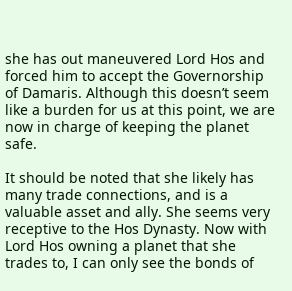she has out maneuvered Lord Hos and forced him to accept the Governorship of Damaris. Although this doesn’t seem like a burden for us at this point, we are now in charge of keeping the planet safe.

It should be noted that she likely has many trade connections, and is a valuable asset and ally. She seems very receptive to the Hos Dynasty. Now with Lord Hos owning a planet that she trades to, I can only see the bonds of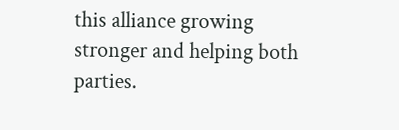this alliance growing stronger and helping both parties.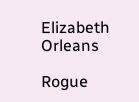Elizabeth Orleans

Rogue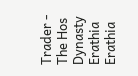Trader - The Hos Dynasty Erathia Erathia